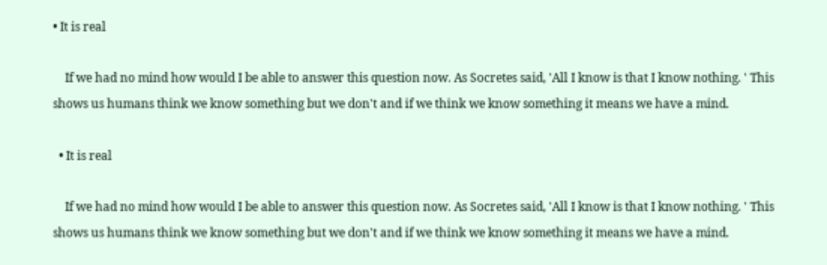• It is real

    If we had no mind how would I be able to answer this question now. As Socretes said, 'All I know is that I know nothing. ' This shows us humans think we know something but we don't and if we think we know something it means we have a mind.

  • It is real

    If we had no mind how would I be able to answer this question now. As Socretes said, 'All I know is that I know nothing. ' This shows us humans think we know something but we don't and if we think we know something it means we have a mind.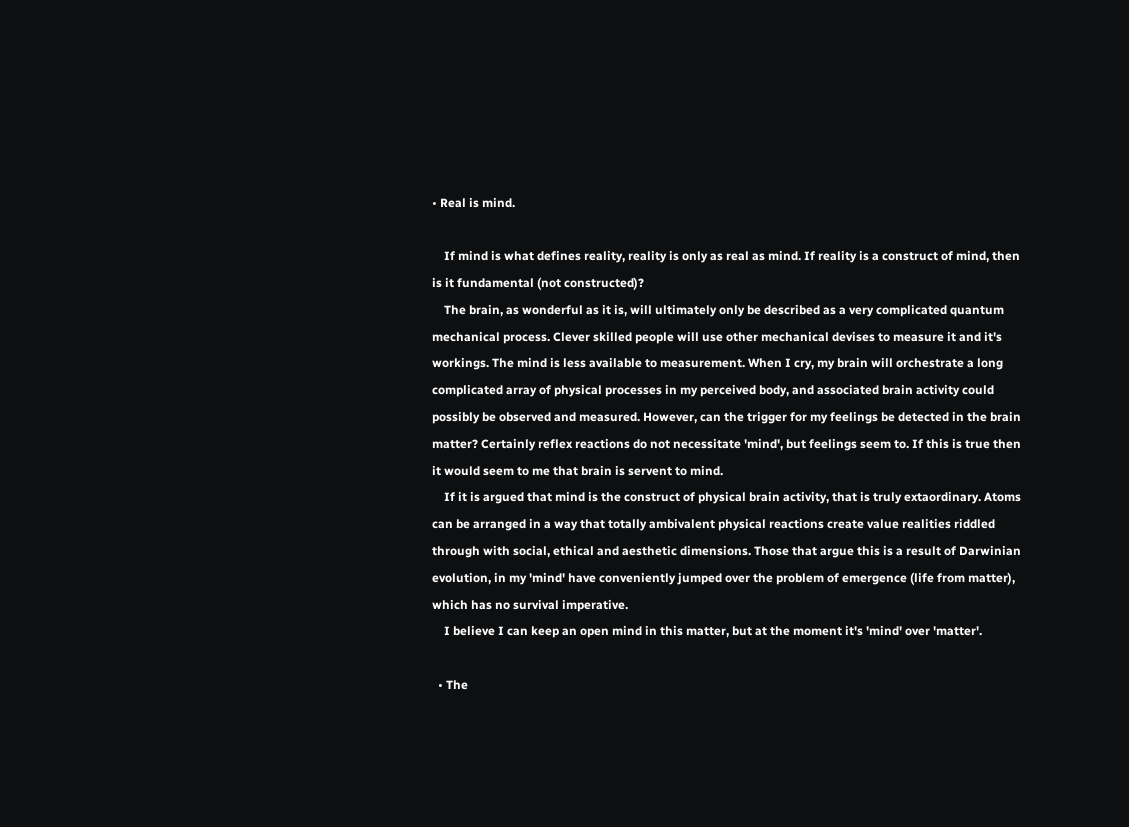• Real is mind.

    If mind is what defines reality, reality is only as real as mind. If reality is a construct of mind, then is it fundamental (not constructed)?
    The brain, as wonderful as it is, will ultimately only be described as a very complicated quantum mechanical process. Clever skilled people will use other mechanical devises to measure it and it's workings. The mind is less available to measurement. When I cry, my brain will orchestrate a long complicated array of physical processes in my perceived body, and associated brain activity could possibly be observed and measured. However, can the trigger for my feelings be detected in the brain matter? Certainly reflex reactions do not necessitate 'mind', but feelings seem to. If this is true then it would seem to me that brain is servent to mind.
    If it is argued that mind is the construct of physical brain activity, that is truly extaordinary. Atoms can be arranged in a way that totally ambivalent physical reactions create value realities riddled through with social, ethical and aesthetic dimensions. Those that argue this is a result of Darwinian evolution, in my 'mind' have conveniently jumped over the problem of emergence (life from matter), which has no survival imperative.
    I believe I can keep an open mind in this matter, but at the moment it's 'mind' over 'matter'.

  • The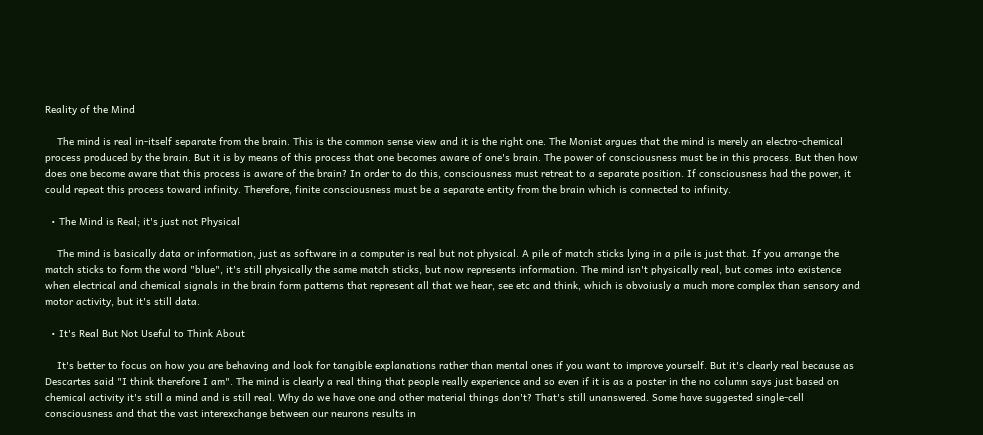Reality of the Mind

    The mind is real in-itself separate from the brain. This is the common sense view and it is the right one. The Monist argues that the mind is merely an electro-chemical process produced by the brain. But it is by means of this process that one becomes aware of one's brain. The power of consciousness must be in this process. But then how does one become aware that this process is aware of the brain? In order to do this, consciousness must retreat to a separate position. If consciousness had the power, it could repeat this process toward infinity. Therefore, finite consciousness must be a separate entity from the brain which is connected to infinity.

  • The Mind is Real; it's just not Physical

    The mind is basically data or information, just as software in a computer is real but not physical. A pile of match sticks lying in a pile is just that. If you arrange the match sticks to form the word "blue", it's still physically the same match sticks, but now represents information. The mind isn't physically real, but comes into existence when electrical and chemical signals in the brain form patterns that represent all that we hear, see etc and think, which is obvoiusly a much more complex than sensory and motor activity, but it's still data.

  • It's Real But Not Useful to Think About

    It's better to focus on how you are behaving and look for tangible explanations rather than mental ones if you want to improve yourself. But it's clearly real because as Descartes said "I think therefore I am". The mind is clearly a real thing that people really experience and so even if it is as a poster in the no column says just based on chemical activity it's still a mind and is still real. Why do we have one and other material things don't? That's still unanswered. Some have suggested single-cell consciousness and that the vast interexchange between our neurons results in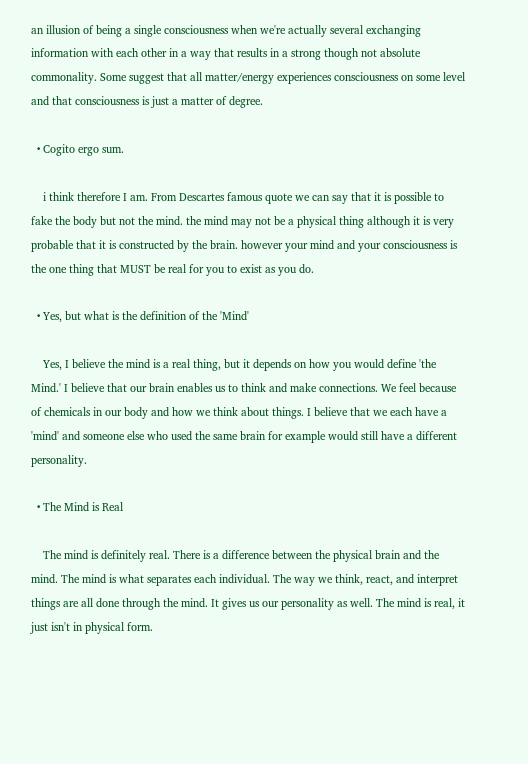an illusion of being a single consciousness when we're actually several exchanging information with each other in a way that results in a strong though not absolute commonality. Some suggest that all matter/energy experiences consciousness on some level and that consciousness is just a matter of degree.

  • Cogito ergo sum.

    i think therefore I am. From Descartes famous quote we can say that it is possible to fake the body but not the mind. the mind may not be a physical thing although it is very probable that it is constructed by the brain. however your mind and your consciousness is the one thing that MUST be real for you to exist as you do.

  • Yes, but what is the definition of the 'Mind'

    Yes, I believe the mind is a real thing, but it depends on how you would define 'the Mind.' I believe that our brain enables us to think and make connections. We feel because of chemicals in our body and how we think about things. I believe that we each have a 'mind' and someone else who used the same brain for example would still have a different personality.

  • The Mind is Real

    The mind is definitely real. There is a difference between the physical brain and the mind. The mind is what separates each individual. The way we think, react, and interpret things are all done through the mind. It gives us our personality as well. The mind is real, it just isn't in physical form.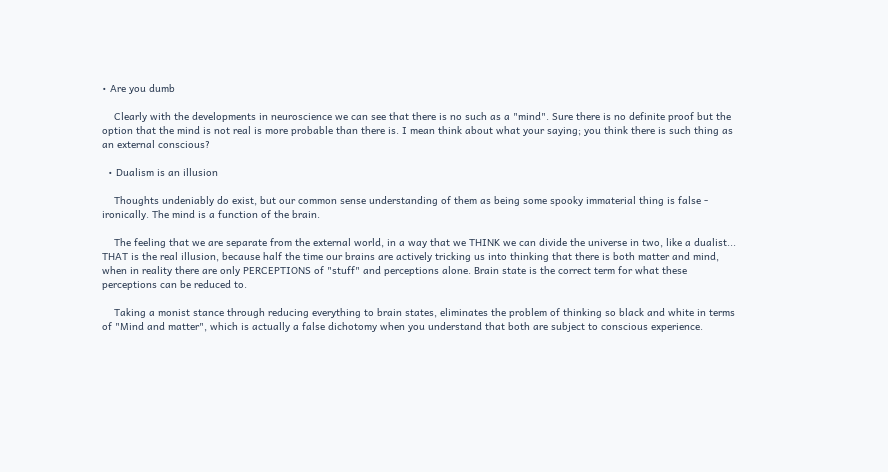• Are you dumb

    Clearly with the developments in neuroscience we can see that there is no such as a "mind". Sure there is no definite proof but the option that the mind is not real is more probable than there is. I mean think about what your saying; you think there is such thing as an external conscious?

  • Dualism is an illusion

    Thoughts undeniably do exist, but our common sense understanding of them as being some spooky immaterial thing is false - ironically. The mind is a function of the brain.

    The feeling that we are separate from the external world, in a way that we THINK we can divide the universe in two, like a dualist... THAT is the real illusion, because half the time our brains are actively tricking us into thinking that there is both matter and mind, when in reality there are only PERCEPTIONS of "stuff" and perceptions alone. Brain state is the correct term for what these perceptions can be reduced to.

    Taking a monist stance through reducing everything to brain states, eliminates the problem of thinking so black and white in terms of "Mind and matter", which is actually a false dichotomy when you understand that both are subject to conscious experience.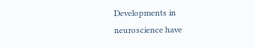Developments in neuroscience have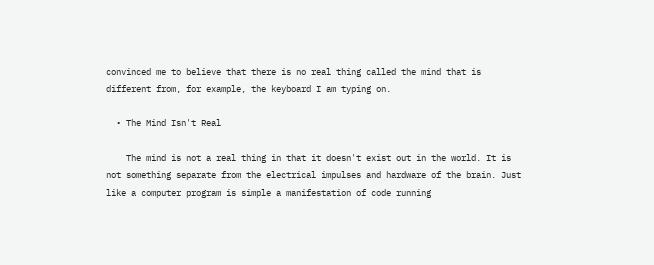convinced me to believe that there is no real thing called the mind that is different from, for example, the keyboard I am typing on.

  • The Mind Isn't Real

    The mind is not a real thing in that it doesn't exist out in the world. It is not something separate from the electrical impulses and hardware of the brain. Just like a computer program is simple a manifestation of code running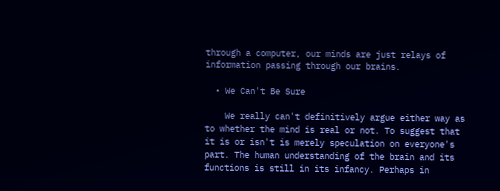through a computer, our minds are just relays of information passing through our brains.

  • We Can't Be Sure

    We really can't definitively argue either way as to whether the mind is real or not. To suggest that it is or isn't is merely speculation on everyone's part. The human understanding of the brain and its functions is still in its infancy. Perhaps in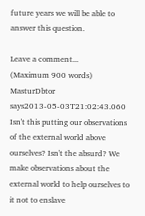future years we will be able to answer this question.

Leave a comment...
(Maximum 900 words)
MasturDbtor says2013-05-03T21:02:43.060
Isn't this putting our observations of the external world above ourselves? Isn't the absurd? We make observations about the external world to help ourselves to it not to enslave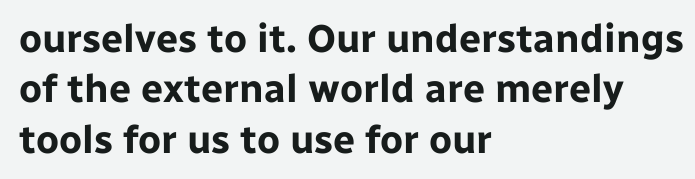ourselves to it. Our understandings of the external world are merely tools for us to use for our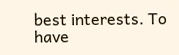best interests. To have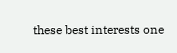these best interests one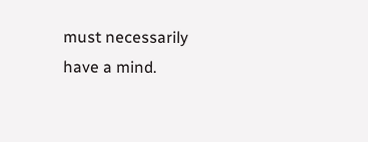must necessarily have a mind.